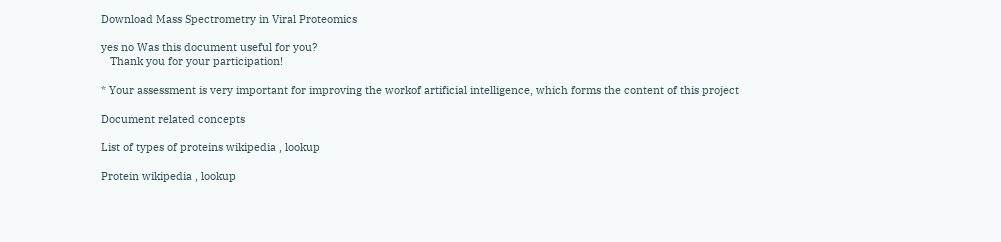Download Mass Spectrometry in Viral Proteomics

yes no Was this document useful for you?
   Thank you for your participation!

* Your assessment is very important for improving the workof artificial intelligence, which forms the content of this project

Document related concepts

List of types of proteins wikipedia , lookup

Protein wikipedia , lookup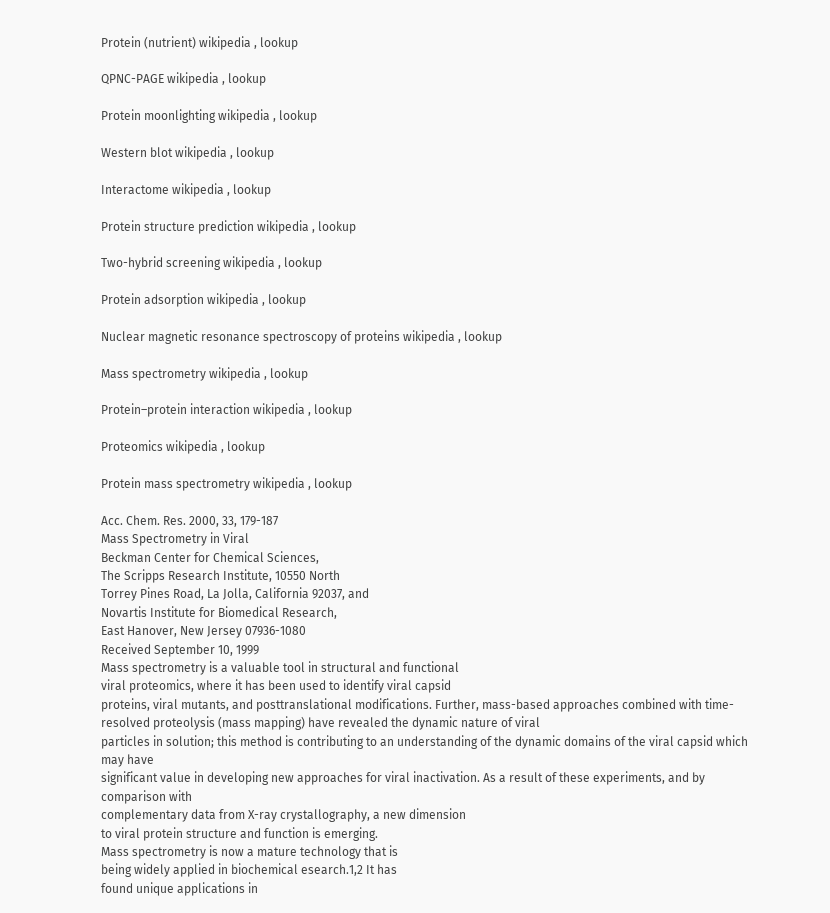Protein (nutrient) wikipedia , lookup

QPNC-PAGE wikipedia , lookup

Protein moonlighting wikipedia , lookup

Western blot wikipedia , lookup

Interactome wikipedia , lookup

Protein structure prediction wikipedia , lookup

Two-hybrid screening wikipedia , lookup

Protein adsorption wikipedia , lookup

Nuclear magnetic resonance spectroscopy of proteins wikipedia , lookup

Mass spectrometry wikipedia , lookup

Protein–protein interaction wikipedia , lookup

Proteomics wikipedia , lookup

Protein mass spectrometry wikipedia , lookup

Acc. Chem. Res. 2000, 33, 179-187
Mass Spectrometry in Viral
Beckman Center for Chemical Sciences,
The Scripps Research Institute, 10550 North
Torrey Pines Road, La Jolla, California 92037, and
Novartis Institute for Biomedical Research,
East Hanover, New Jersey 07936-1080
Received September 10, 1999
Mass spectrometry is a valuable tool in structural and functional
viral proteomics, where it has been used to identify viral capsid
proteins, viral mutants, and posttranslational modifications. Further, mass-based approaches combined with time-resolved proteolysis (mass mapping) have revealed the dynamic nature of viral
particles in solution; this method is contributing to an understanding of the dynamic domains of the viral capsid which may have
significant value in developing new approaches for viral inactivation. As a result of these experiments, and by comparison with
complementary data from X-ray crystallography, a new dimension
to viral protein structure and function is emerging.
Mass spectrometry is now a mature technology that is
being widely applied in biochemical esearch.1,2 It has
found unique applications in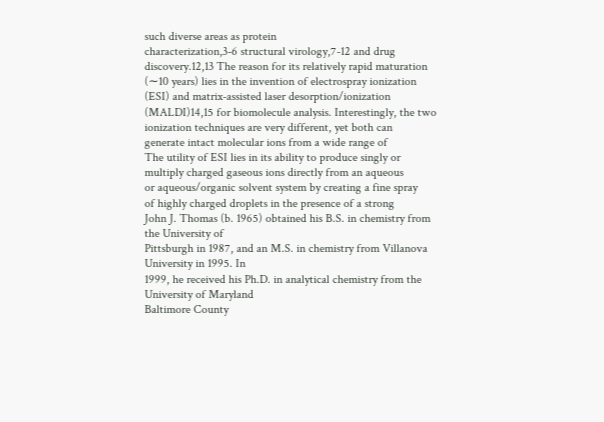such diverse areas as protein
characterization,3-6 structural virology,7-12 and drug discovery.12,13 The reason for its relatively rapid maturation
(∼10 years) lies in the invention of electrospray ionization
(ESI) and matrix-assisted laser desorption/ionization (MALDI)14,15 for biomolecule analysis. Interestingly, the two
ionization techniques are very different, yet both can
generate intact molecular ions from a wide range of
The utility of ESI lies in its ability to produce singly or
multiply charged gaseous ions directly from an aqueous
or aqueous/organic solvent system by creating a fine spray
of highly charged droplets in the presence of a strong
John J. Thomas (b. 1965) obtained his B.S. in chemistry from the University of
Pittsburgh in 1987, and an M.S. in chemistry from Villanova University in 1995. In
1999, he received his Ph.D. in analytical chemistry from the University of Maryland
Baltimore County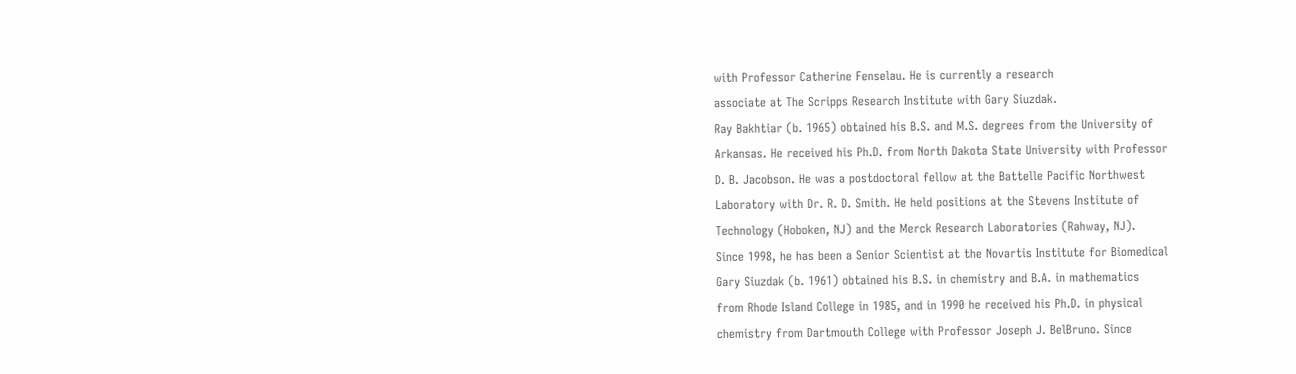with Professor Catherine Fenselau. He is currently a research
associate at The Scripps Research Institute with Gary Siuzdak.
Ray Bakhtiar (b. 1965) obtained his B.S. and M.S. degrees from the University of
Arkansas. He received his Ph.D. from North Dakota State University with Professor
D. B. Jacobson. He was a postdoctoral fellow at the Battelle Pacific Northwest
Laboratory with Dr. R. D. Smith. He held positions at the Stevens Institute of
Technology (Hoboken, NJ) and the Merck Research Laboratories (Rahway, NJ).
Since 1998, he has been a Senior Scientist at the Novartis Institute for Biomedical
Gary Siuzdak (b. 1961) obtained his B.S. in chemistry and B.A. in mathematics
from Rhode Island College in 1985, and in 1990 he received his Ph.D. in physical
chemistry from Dartmouth College with Professor Joseph J. BelBruno. Since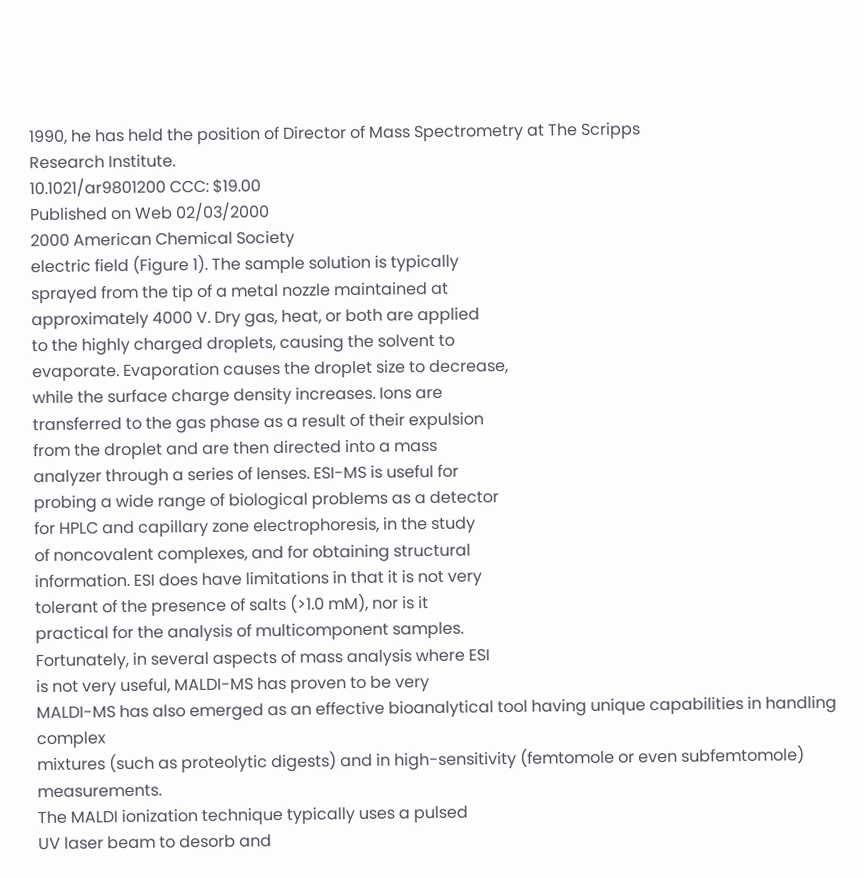1990, he has held the position of Director of Mass Spectrometry at The Scripps
Research Institute.
10.1021/ar9801200 CCC: $19.00
Published on Web 02/03/2000
2000 American Chemical Society
electric field (Figure 1). The sample solution is typically
sprayed from the tip of a metal nozzle maintained at
approximately 4000 V. Dry gas, heat, or both are applied
to the highly charged droplets, causing the solvent to
evaporate. Evaporation causes the droplet size to decrease,
while the surface charge density increases. Ions are
transferred to the gas phase as a result of their expulsion
from the droplet and are then directed into a mass
analyzer through a series of lenses. ESI-MS is useful for
probing a wide range of biological problems as a detector
for HPLC and capillary zone electrophoresis, in the study
of noncovalent complexes, and for obtaining structural
information. ESI does have limitations in that it is not very
tolerant of the presence of salts (>1.0 mM), nor is it
practical for the analysis of multicomponent samples.
Fortunately, in several aspects of mass analysis where ESI
is not very useful, MALDI-MS has proven to be very
MALDI-MS has also emerged as an effective bioanalytical tool having unique capabilities in handling complex
mixtures (such as proteolytic digests) and in high-sensitivity (femtomole or even subfemtomole) measurements.
The MALDI ionization technique typically uses a pulsed
UV laser beam to desorb and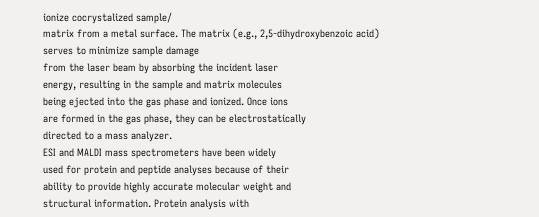ionize cocrystalized sample/
matrix from a metal surface. The matrix (e.g., 2,5-dihydroxybenzoic acid) serves to minimize sample damage
from the laser beam by absorbing the incident laser
energy, resulting in the sample and matrix molecules
being ejected into the gas phase and ionized. Once ions
are formed in the gas phase, they can be electrostatically
directed to a mass analyzer.
ESI and MALDI mass spectrometers have been widely
used for protein and peptide analyses because of their
ability to provide highly accurate molecular weight and
structural information. Protein analysis with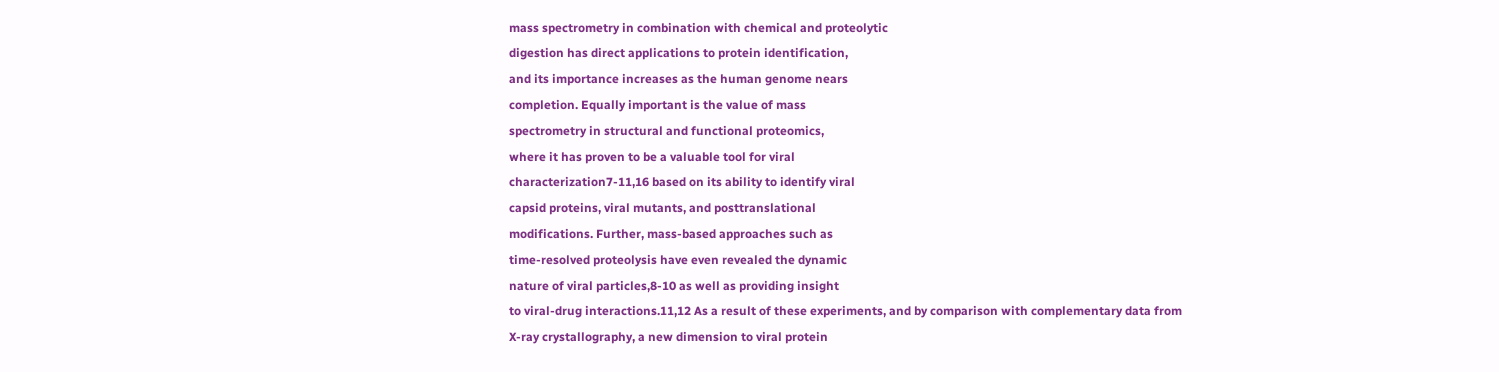mass spectrometry in combination with chemical and proteolytic
digestion has direct applications to protein identification,
and its importance increases as the human genome nears
completion. Equally important is the value of mass
spectrometry in structural and functional proteomics,
where it has proven to be a valuable tool for viral
characterization7-11,16 based on its ability to identify viral
capsid proteins, viral mutants, and posttranslational
modifications. Further, mass-based approaches such as
time-resolved proteolysis have even revealed the dynamic
nature of viral particles,8-10 as well as providing insight
to viral-drug interactions.11,12 As a result of these experiments, and by comparison with complementary data from
X-ray crystallography, a new dimension to viral protein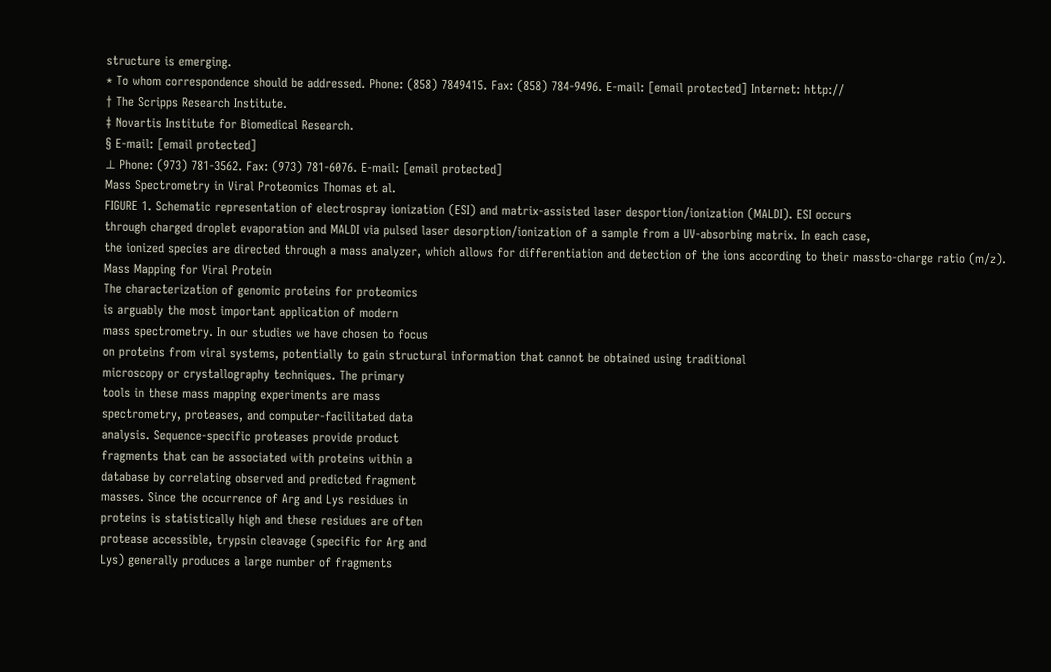structure is emerging.
* To whom correspondence should be addressed. Phone: (858) 7849415. Fax: (858) 784-9496. E-mail: [email protected] Internet: http://
† The Scripps Research Institute.
‡ Novartis Institute for Biomedical Research.
§ E-mail: [email protected]
⊥ Phone: (973) 781-3562. Fax: (973) 781-6076. E-mail: [email protected]
Mass Spectrometry in Viral Proteomics Thomas et al.
FIGURE 1. Schematic representation of electrospray ionization (ESI) and matrix-assisted laser desportion/ionization (MALDI). ESI occurs
through charged droplet evaporation and MALDI via pulsed laser desorption/ionization of a sample from a UV-absorbing matrix. In each case,
the ionized species are directed through a mass analyzer, which allows for differentiation and detection of the ions according to their massto-charge ratio (m/z).
Mass Mapping for Viral Protein
The characterization of genomic proteins for proteomics
is arguably the most important application of modern
mass spectrometry. In our studies we have chosen to focus
on proteins from viral systems, potentially to gain structural information that cannot be obtained using traditional
microscopy or crystallography techniques. The primary
tools in these mass mapping experiments are mass
spectrometry, proteases, and computer-facilitated data
analysis. Sequence-specific proteases provide product
fragments that can be associated with proteins within a
database by correlating observed and predicted fragment
masses. Since the occurrence of Arg and Lys residues in
proteins is statistically high and these residues are often
protease accessible, trypsin cleavage (specific for Arg and
Lys) generally produces a large number of fragments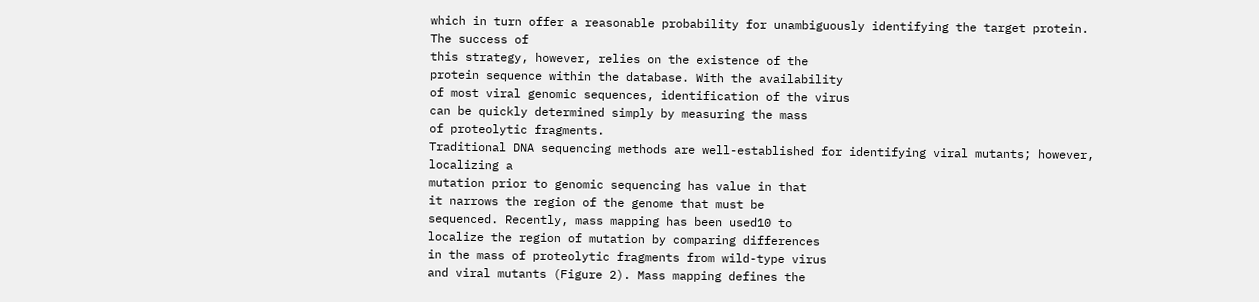which in turn offer a reasonable probability for unambiguously identifying the target protein. The success of
this strategy, however, relies on the existence of the
protein sequence within the database. With the availability
of most viral genomic sequences, identification of the virus
can be quickly determined simply by measuring the mass
of proteolytic fragments.
Traditional DNA sequencing methods are well-established for identifying viral mutants; however, localizing a
mutation prior to genomic sequencing has value in that
it narrows the region of the genome that must be
sequenced. Recently, mass mapping has been used10 to
localize the region of mutation by comparing differences
in the mass of proteolytic fragments from wild-type virus
and viral mutants (Figure 2). Mass mapping defines the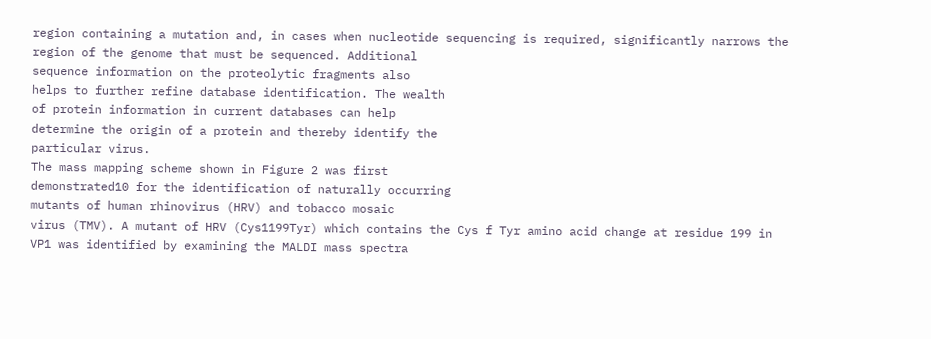region containing a mutation and, in cases when nucleotide sequencing is required, significantly narrows the
region of the genome that must be sequenced. Additional
sequence information on the proteolytic fragments also
helps to further refine database identification. The wealth
of protein information in current databases can help
determine the origin of a protein and thereby identify the
particular virus.
The mass mapping scheme shown in Figure 2 was first
demonstrated10 for the identification of naturally occurring
mutants of human rhinovirus (HRV) and tobacco mosaic
virus (TMV). A mutant of HRV (Cys1199Tyr) which contains the Cys f Tyr amino acid change at residue 199 in
VP1 was identified by examining the MALDI mass spectra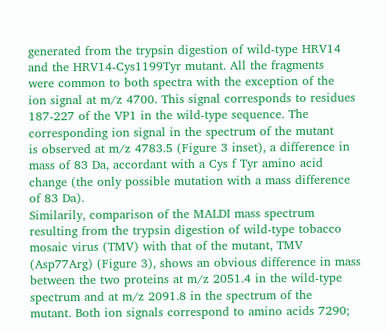generated from the trypsin digestion of wild-type HRV14
and the HRV14-Cys1199Tyr mutant. All the fragments
were common to both spectra with the exception of the
ion signal at m/z 4700. This signal corresponds to residues
187-227 of the VP1 in the wild-type sequence. The
corresponding ion signal in the spectrum of the mutant
is observed at m/z 4783.5 (Figure 3 inset), a difference in
mass of 83 Da, accordant with a Cys f Tyr amino acid
change (the only possible mutation with a mass difference
of 83 Da).
Similarily, comparison of the MALDI mass spectrum
resulting from the trypsin digestion of wild-type tobacco
mosaic virus (TMV) with that of the mutant, TMV
(Asp77Arg) (Figure 3), shows an obvious difference in mass
between the two proteins at m/z 2051.4 in the wild-type
spectrum and at m/z 2091.8 in the spectrum of the
mutant. Both ion signals correspond to amino acids 7290;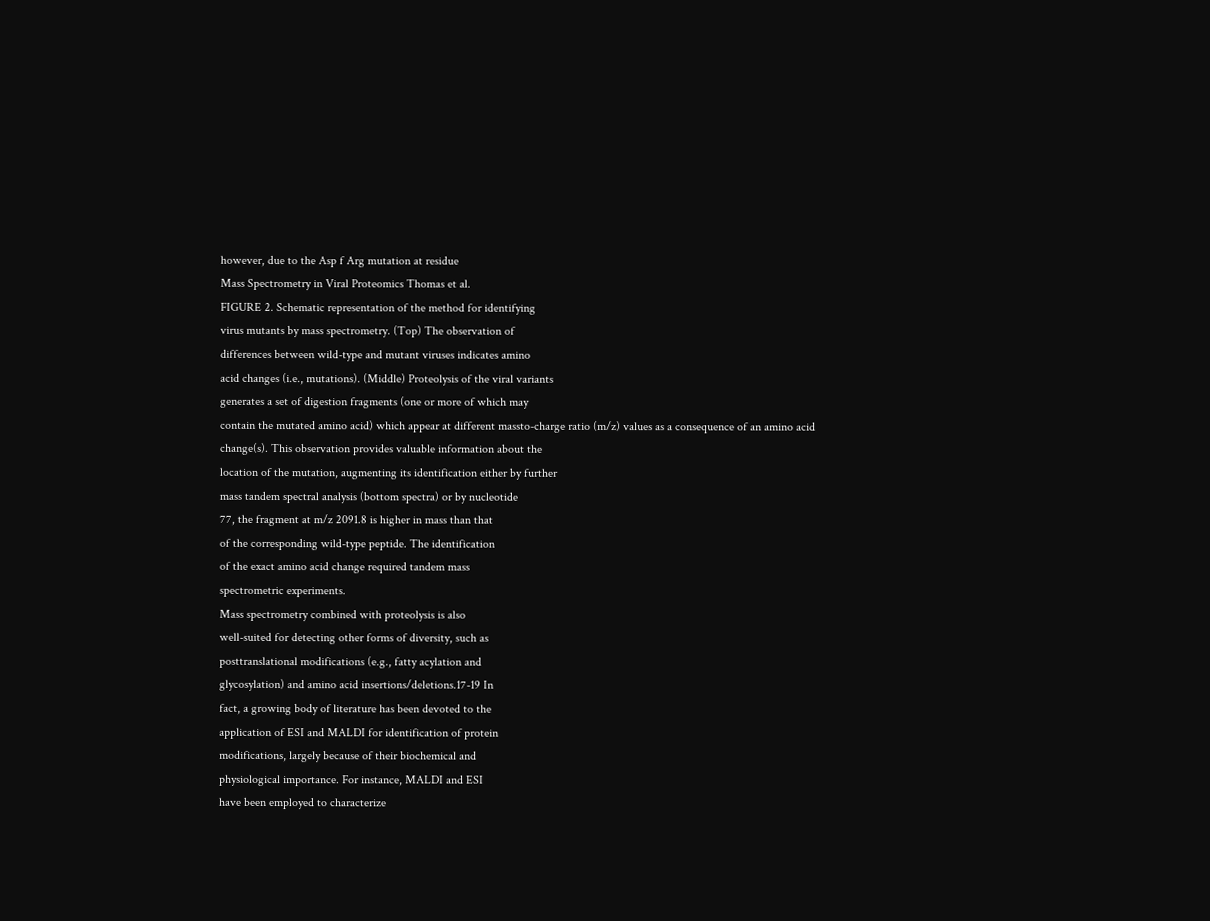however, due to the Asp f Arg mutation at residue
Mass Spectrometry in Viral Proteomics Thomas et al.
FIGURE 2. Schematic representation of the method for identifying
virus mutants by mass spectrometry. (Top) The observation of
differences between wild-type and mutant viruses indicates amino
acid changes (i.e., mutations). (Middle) Proteolysis of the viral variants
generates a set of digestion fragments (one or more of which may
contain the mutated amino acid) which appear at different massto-charge ratio (m/z) values as a consequence of an amino acid
change(s). This observation provides valuable information about the
location of the mutation, augmenting its identification either by further
mass tandem spectral analysis (bottom spectra) or by nucleotide
77, the fragment at m/z 2091.8 is higher in mass than that
of the corresponding wild-type peptide. The identification
of the exact amino acid change required tandem mass
spectrometric experiments.
Mass spectrometry combined with proteolysis is also
well-suited for detecting other forms of diversity, such as
posttranslational modifications (e.g., fatty acylation and
glycosylation) and amino acid insertions/deletions.17-19 In
fact, a growing body of literature has been devoted to the
application of ESI and MALDI for identification of protein
modifications, largely because of their biochemical and
physiological importance. For instance, MALDI and ESI
have been employed to characterize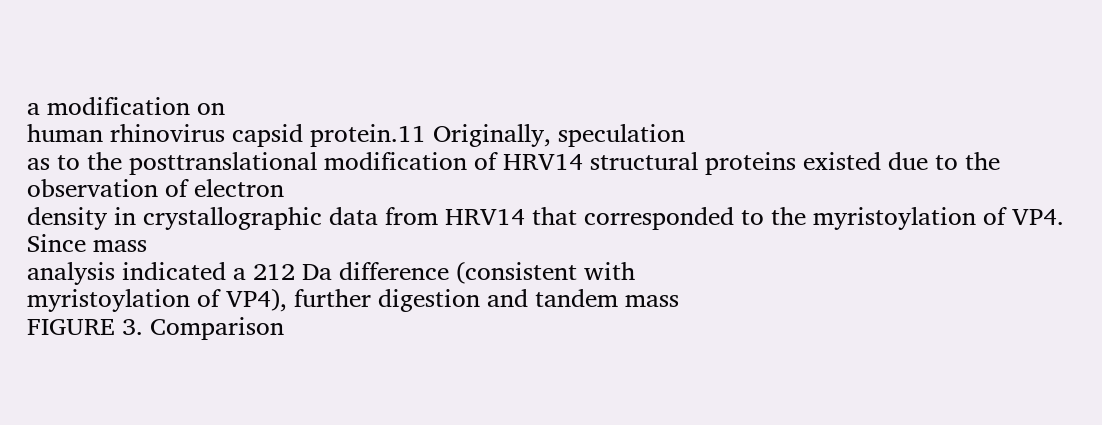a modification on
human rhinovirus capsid protein.11 Originally, speculation
as to the posttranslational modification of HRV14 structural proteins existed due to the observation of electron
density in crystallographic data from HRV14 that corresponded to the myristoylation of VP4. Since mass
analysis indicated a 212 Da difference (consistent with
myristoylation of VP4), further digestion and tandem mass
FIGURE 3. Comparison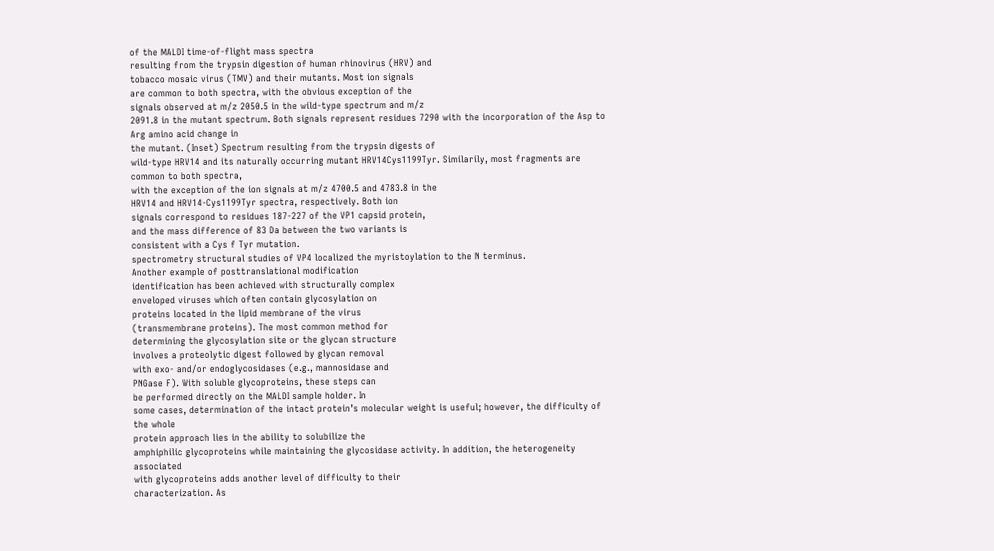of the MALDI time-of-flight mass spectra
resulting from the trypsin digestion of human rhinovirus (HRV) and
tobacco mosaic virus (TMV) and their mutants. Most ion signals
are common to both spectra, with the obvious exception of the
signals observed at m/z 2050.5 in the wild-type spectrum and m/z
2091.8 in the mutant spectrum. Both signals represent residues 7290 with the incorporation of the Asp to Arg amino acid change in
the mutant. (Inset) Spectrum resulting from the trypsin digests of
wild-type HRV14 and its naturally occurring mutant HRV14Cys1199Tyr. Similarily, most fragments are common to both spectra,
with the exception of the ion signals at m/z 4700.5 and 4783.8 in the
HRV14 and HRV14-Cys1199Tyr spectra, respectively. Both ion
signals correspond to residues 187-227 of the VP1 capsid protein,
and the mass difference of 83 Da between the two variants is
consistent with a Cys f Tyr mutation.
spectrometry structural studies of VP4 localized the myristoylation to the N terminus.
Another example of posttranslational modification
identification has been achieved with structurally complex
enveloped viruses which often contain glycosylation on
proteins located in the lipid membrane of the virus
(transmembrane proteins). The most common method for
determining the glycosylation site or the glycan structure
involves a proteolytic digest followed by glycan removal
with exo- and/or endoglycosidases (e.g., mannosidase and
PNGase F). With soluble glycoproteins, these steps can
be performed directly on the MALDI sample holder. In
some cases, determination of the intact protein’s molecular weight is useful; however, the difficulty of the whole
protein approach lies in the ability to solubilize the
amphiphilic glycoproteins while maintaining the glycosidase activity. In addition, the heterogeneity associated
with glycoproteins adds another level of difficulty to their
characterization. As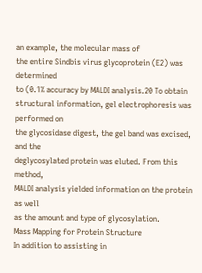an example, the molecular mass of
the entire Sindbis virus glycoprotein (E2) was determined
to (0.1% accuracy by MALDI analysis.20 To obtain structural information, gel electrophoresis was performed on
the glycosidase digest, the gel band was excised, and the
deglycosylated protein was eluted. From this method,
MALDI analysis yielded information on the protein as well
as the amount and type of glycosylation.
Mass Mapping for Protein Structure
In addition to assisting in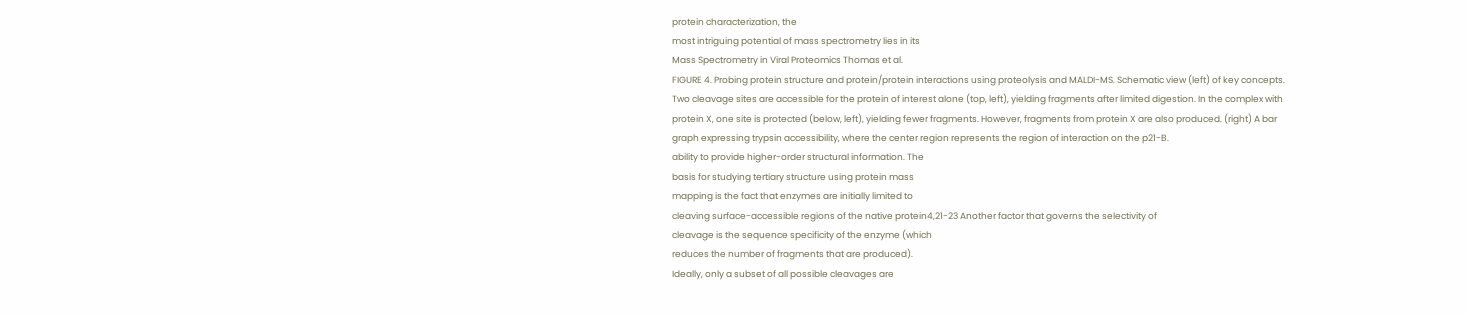protein characterization, the
most intriguing potential of mass spectrometry lies in its
Mass Spectrometry in Viral Proteomics Thomas et al.
FIGURE 4. Probing protein structure and protein/protein interactions using proteolysis and MALDI-MS. Schematic view (left) of key concepts.
Two cleavage sites are accessible for the protein of interest alone (top, left), yielding fragments after limited digestion. In the complex with
protein X, one site is protected (below, left), yielding fewer fragments. However, fragments from protein X are also produced. (right) A bar
graph expressing trypsin accessibility, where the center region represents the region of interaction on the p21-B.
ability to provide higher-order structural information. The
basis for studying tertiary structure using protein mass
mapping is the fact that enzymes are initially limited to
cleaving surface-accessible regions of the native protein4,21-23 Another factor that governs the selectivity of
cleavage is the sequence specificity of the enzyme (which
reduces the number of fragments that are produced).
Ideally, only a subset of all possible cleavages are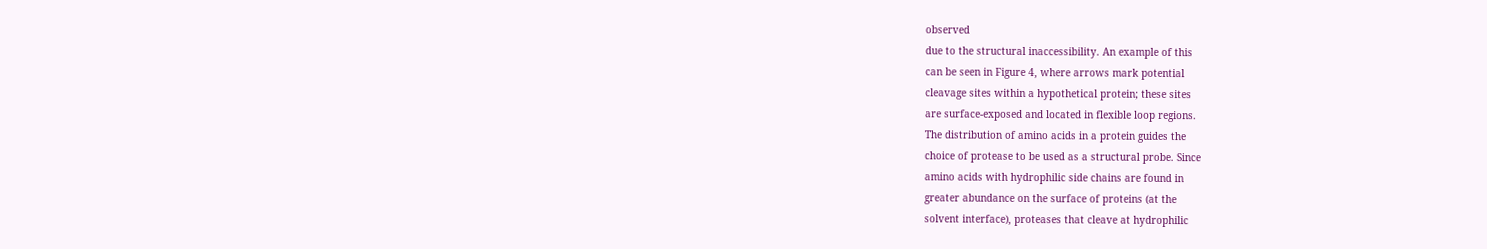observed
due to the structural inaccessibility. An example of this
can be seen in Figure 4, where arrows mark potential
cleavage sites within a hypothetical protein; these sites
are surface-exposed and located in flexible loop regions.
The distribution of amino acids in a protein guides the
choice of protease to be used as a structural probe. Since
amino acids with hydrophilic side chains are found in
greater abundance on the surface of proteins (at the
solvent interface), proteases that cleave at hydrophilic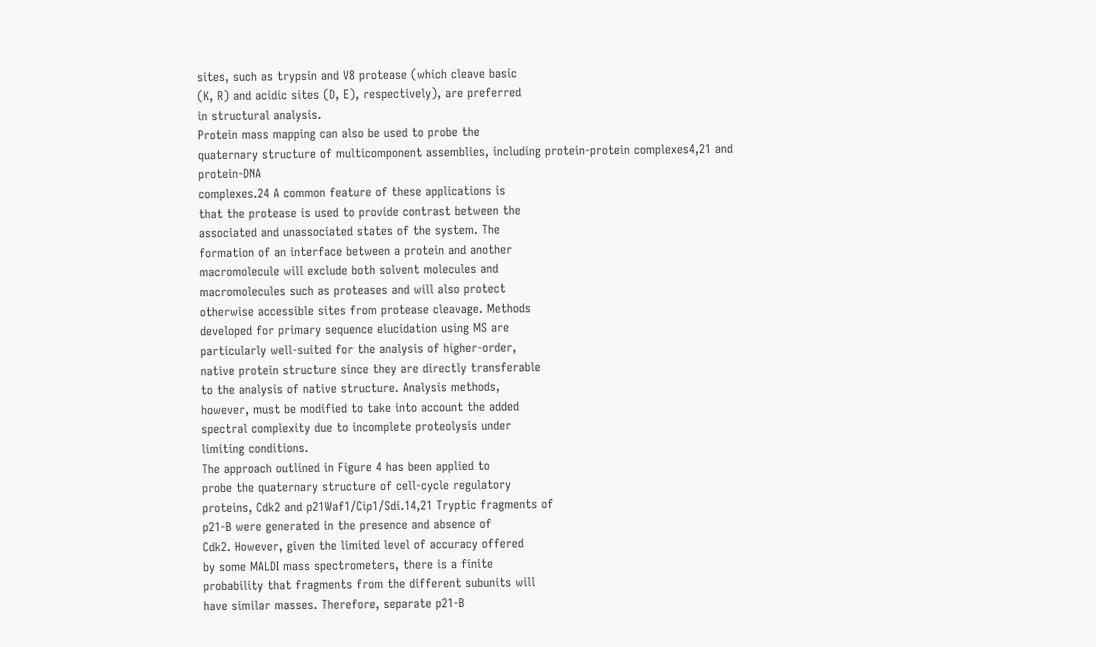sites, such as trypsin and V8 protease (which cleave basic
(K, R) and acidic sites (D, E), respectively), are preferred
in structural analysis.
Protein mass mapping can also be used to probe the
quaternary structure of multicomponent assemblies, including protein-protein complexes4,21 and protein-DNA
complexes.24 A common feature of these applications is
that the protease is used to provide contrast between the
associated and unassociated states of the system. The
formation of an interface between a protein and another
macromolecule will exclude both solvent molecules and
macromolecules such as proteases and will also protect
otherwise accessible sites from protease cleavage. Methods
developed for primary sequence elucidation using MS are
particularly well-suited for the analysis of higher-order,
native protein structure since they are directly transferable
to the analysis of native structure. Analysis methods,
however, must be modified to take into account the added
spectral complexity due to incomplete proteolysis under
limiting conditions.
The approach outlined in Figure 4 has been applied to
probe the quaternary structure of cell-cycle regulatory
proteins, Cdk2 and p21Waf1/Cip1/Sdi.14,21 Tryptic fragments of
p21-B were generated in the presence and absence of
Cdk2. However, given the limited level of accuracy offered
by some MALDI mass spectrometers, there is a finite
probability that fragments from the different subunits will
have similar masses. Therefore, separate p21-B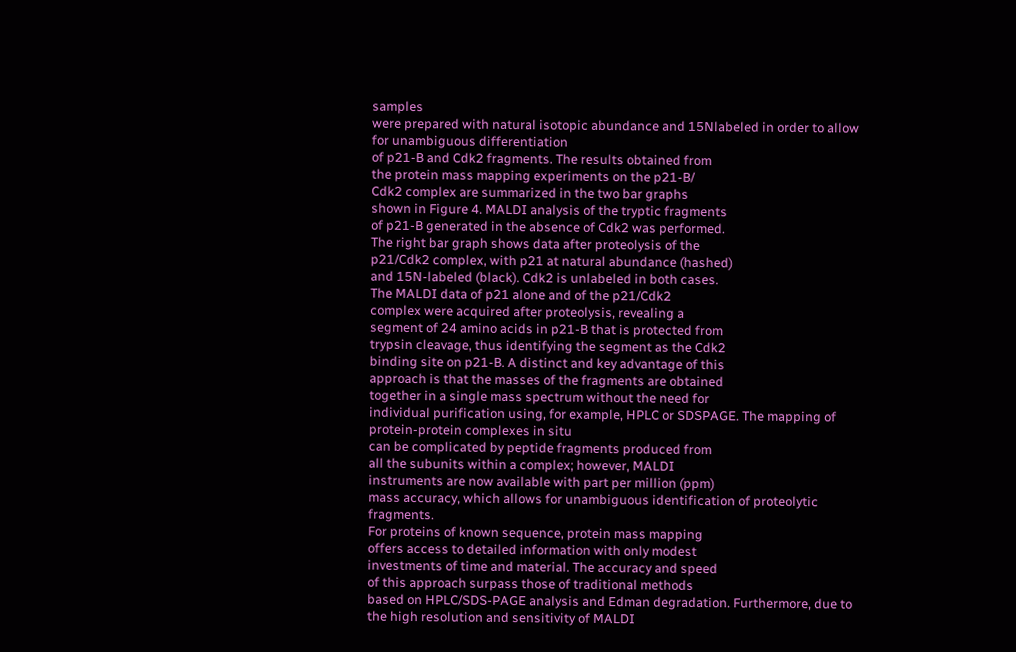samples
were prepared with natural isotopic abundance and 15Nlabeled in order to allow for unambiguous differentiation
of p21-B and Cdk2 fragments. The results obtained from
the protein mass mapping experiments on the p21-B/
Cdk2 complex are summarized in the two bar graphs
shown in Figure 4. MALDI analysis of the tryptic fragments
of p21-B generated in the absence of Cdk2 was performed.
The right bar graph shows data after proteolysis of the
p21/Cdk2 complex, with p21 at natural abundance (hashed)
and 15N-labeled (black). Cdk2 is unlabeled in both cases.
The MALDI data of p21 alone and of the p21/Cdk2
complex were acquired after proteolysis, revealing a
segment of 24 amino acids in p21-B that is protected from
trypsin cleavage, thus identifying the segment as the Cdk2
binding site on p21-B. A distinct and key advantage of this
approach is that the masses of the fragments are obtained
together in a single mass spectrum without the need for
individual purification using, for example, HPLC or SDSPAGE. The mapping of protein-protein complexes in situ
can be complicated by peptide fragments produced from
all the subunits within a complex; however, MALDI
instruments are now available with part per million (ppm)
mass accuracy, which allows for unambiguous identification of proteolytic fragments.
For proteins of known sequence, protein mass mapping
offers access to detailed information with only modest
investments of time and material. The accuracy and speed
of this approach surpass those of traditional methods
based on HPLC/SDS-PAGE analysis and Edman degradation. Furthermore, due to the high resolution and sensitivity of MALDI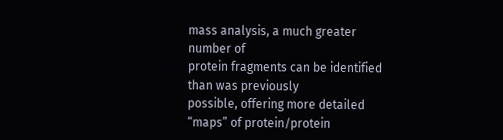mass analysis, a much greater number of
protein fragments can be identified than was previously
possible, offering more detailed “maps” of protein/protein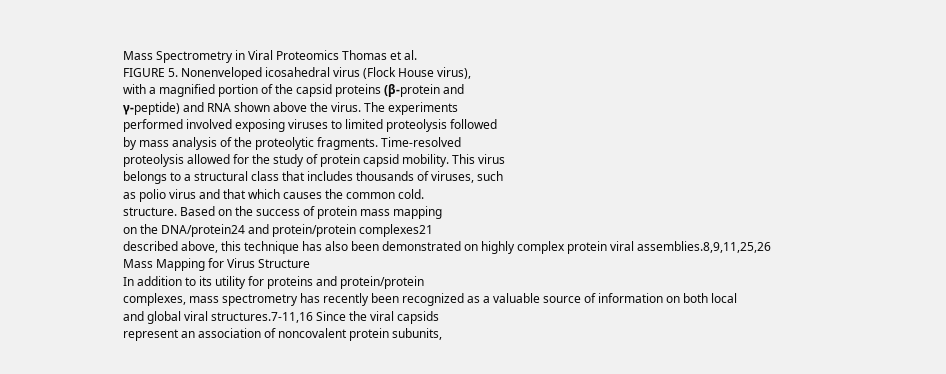Mass Spectrometry in Viral Proteomics Thomas et al.
FIGURE 5. Nonenveloped icosahedral virus (Flock House virus),
with a magnified portion of the capsid proteins (β-protein and
γ-peptide) and RNA shown above the virus. The experiments
performed involved exposing viruses to limited proteolysis followed
by mass analysis of the proteolytic fragments. Time-resolved
proteolysis allowed for the study of protein capsid mobility. This virus
belongs to a structural class that includes thousands of viruses, such
as polio virus and that which causes the common cold.
structure. Based on the success of protein mass mapping
on the DNA/protein24 and protein/protein complexes21
described above, this technique has also been demonstrated on highly complex protein viral assemblies.8,9,11,25,26
Mass Mapping for Virus Structure
In addition to its utility for proteins and protein/protein
complexes, mass spectrometry has recently been recognized as a valuable source of information on both local
and global viral structures.7-11,16 Since the viral capsids
represent an association of noncovalent protein subunits,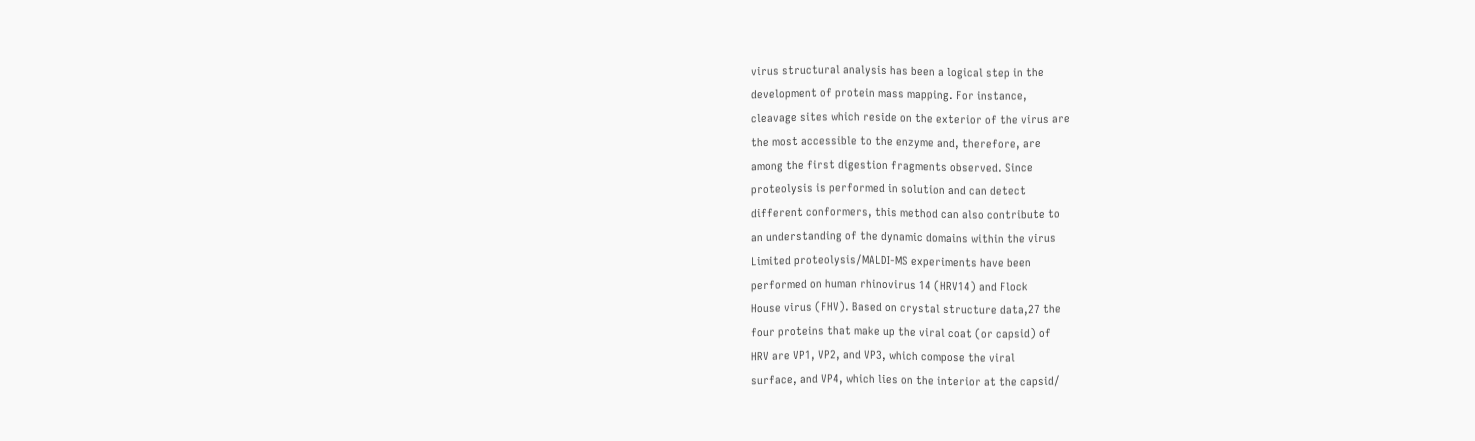virus structural analysis has been a logical step in the
development of protein mass mapping. For instance,
cleavage sites which reside on the exterior of the virus are
the most accessible to the enzyme and, therefore, are
among the first digestion fragments observed. Since
proteolysis is performed in solution and can detect
different conformers, this method can also contribute to
an understanding of the dynamic domains within the virus
Limited proteolysis/MALDI-MS experiments have been
performed on human rhinovirus 14 (HRV14) and Flock
House virus (FHV). Based on crystal structure data,27 the
four proteins that make up the viral coat (or capsid) of
HRV are VP1, VP2, and VP3, which compose the viral
surface, and VP4, which lies on the interior at the capsid/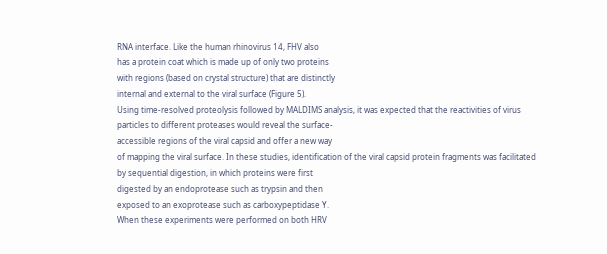RNA interface. Like the human rhinovirus 14, FHV also
has a protein coat which is made up of only two proteins
with regions (based on crystal structure) that are distinctly
internal and external to the viral surface (Figure 5).
Using time-resolved proteolysis followed by MALDIMS analysis, it was expected that the reactivities of virus
particles to different proteases would reveal the surface-
accessible regions of the viral capsid and offer a new way
of mapping the viral surface. In these studies, identification of the viral capsid protein fragments was facilitated
by sequential digestion, in which proteins were first
digested by an endoprotease such as trypsin and then
exposed to an exoprotease such as carboxypeptidase Y.
When these experiments were performed on both HRV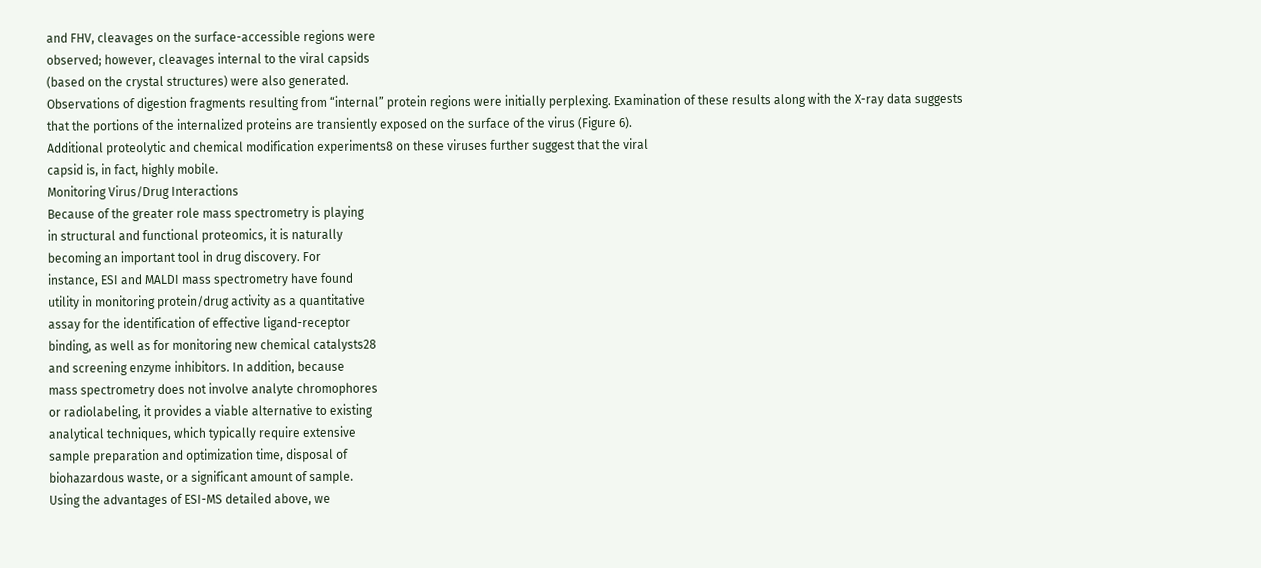and FHV, cleavages on the surface-accessible regions were
observed; however, cleavages internal to the viral capsids
(based on the crystal structures) were also generated.
Observations of digestion fragments resulting from “internal” protein regions were initially perplexing. Examination of these results along with the X-ray data suggests
that the portions of the internalized proteins are transiently exposed on the surface of the virus (Figure 6).
Additional proteolytic and chemical modification experiments8 on these viruses further suggest that the viral
capsid is, in fact, highly mobile.
Monitoring Virus/Drug Interactions
Because of the greater role mass spectrometry is playing
in structural and functional proteomics, it is naturally
becoming an important tool in drug discovery. For
instance, ESI and MALDI mass spectrometry have found
utility in monitoring protein/drug activity as a quantitative
assay for the identification of effective ligand-receptor
binding, as well as for monitoring new chemical catalysts28
and screening enzyme inhibitors. In addition, because
mass spectrometry does not involve analyte chromophores
or radiolabeling, it provides a viable alternative to existing
analytical techniques, which typically require extensive
sample preparation and optimization time, disposal of
biohazardous waste, or a significant amount of sample.
Using the advantages of ESI-MS detailed above, we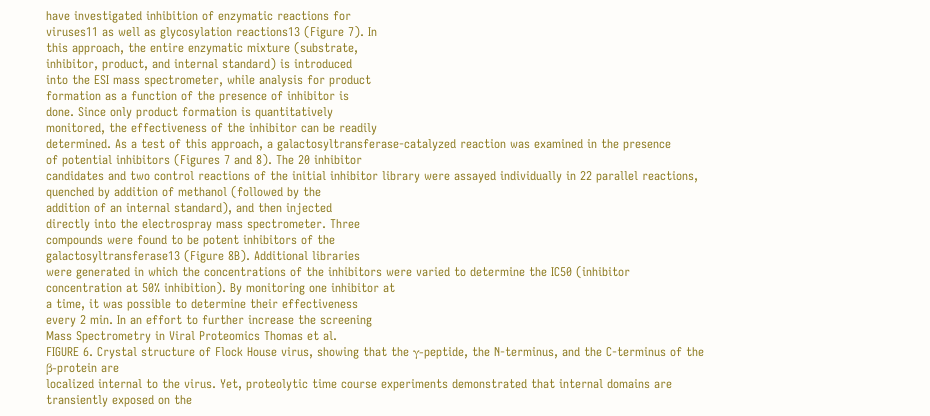have investigated inhibition of enzymatic reactions for
viruses11 as well as glycosylation reactions13 (Figure 7). In
this approach, the entire enzymatic mixture (substrate,
inhibitor, product, and internal standard) is introduced
into the ESI mass spectrometer, while analysis for product
formation as a function of the presence of inhibitor is
done. Since only product formation is quantitatively
monitored, the effectiveness of the inhibitor can be readily
determined. As a test of this approach, a galactosyltransferase-catalyzed reaction was examined in the presence
of potential inhibitors (Figures 7 and 8). The 20 inhibitor
candidates and two control reactions of the initial inhibitor library were assayed individually in 22 parallel reactions, quenched by addition of methanol (followed by the
addition of an internal standard), and then injected
directly into the electrospray mass spectrometer. Three
compounds were found to be potent inhibitors of the
galactosyltransferase13 (Figure 8B). Additional libraries
were generated in which the concentrations of the inhibitors were varied to determine the IC50 (inhibitor concentration at 50% inhibition). By monitoring one inhibitor at
a time, it was possible to determine their effectiveness
every 2 min. In an effort to further increase the screening
Mass Spectrometry in Viral Proteomics Thomas et al.
FIGURE 6. Crystal structure of Flock House virus, showing that the γ-peptide, the N-terminus, and the C-terminus of the β-protein are
localized internal to the virus. Yet, proteolytic time course experiments demonstrated that internal domains are transiently exposed on the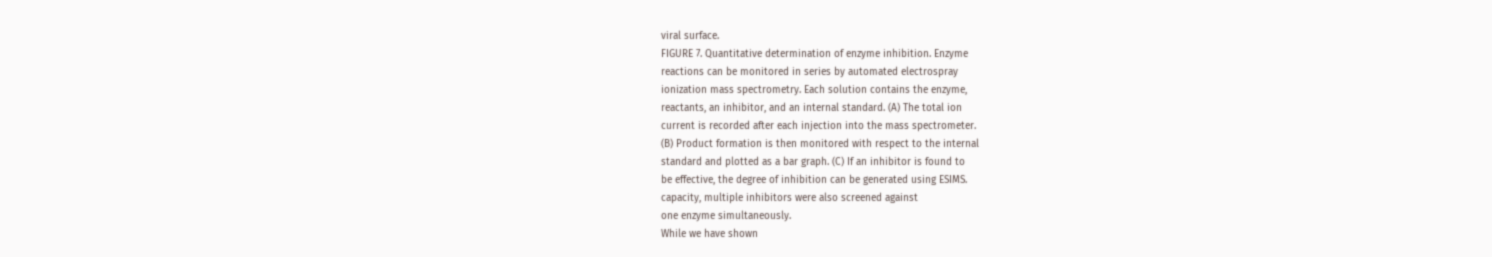viral surface.
FIGURE 7. Quantitative determination of enzyme inhibition. Enzyme
reactions can be monitored in series by automated electrospray
ionization mass spectrometry. Each solution contains the enzyme,
reactants, an inhibitor, and an internal standard. (A) The total ion
current is recorded after each injection into the mass spectrometer.
(B) Product formation is then monitored with respect to the internal
standard and plotted as a bar graph. (C) If an inhibitor is found to
be effective, the degree of inhibition can be generated using ESIMS.
capacity, multiple inhibitors were also screened against
one enzyme simultaneously.
While we have shown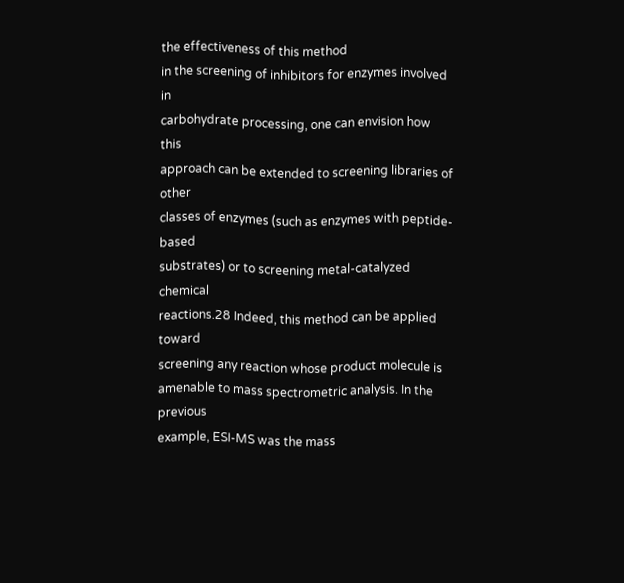the effectiveness of this method
in the screening of inhibitors for enzymes involved in
carbohydrate processing, one can envision how this
approach can be extended to screening libraries of other
classes of enzymes (such as enzymes with peptide-based
substrates) or to screening metal-catalyzed chemical
reactions.28 Indeed, this method can be applied toward
screening any reaction whose product molecule is amenable to mass spectrometric analysis. In the previous
example, ESI-MS was the mass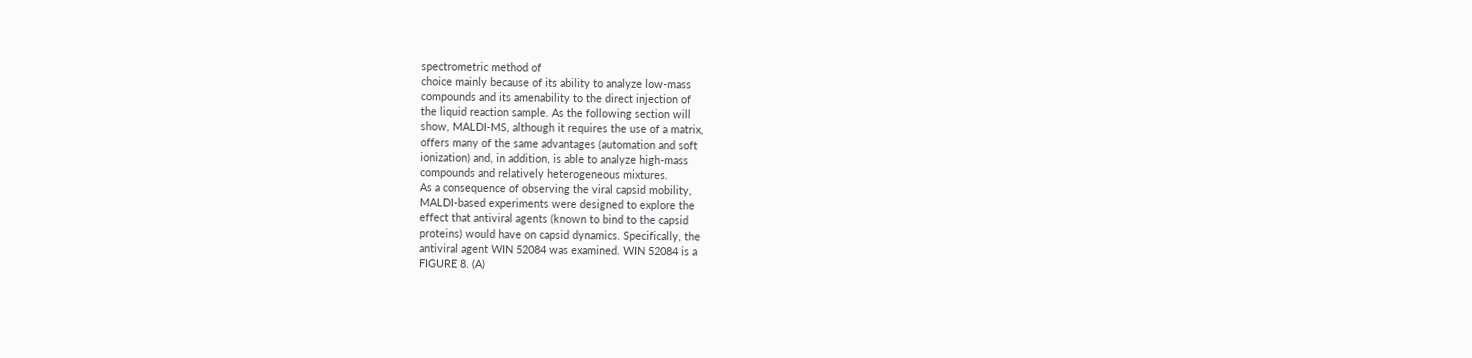spectrometric method of
choice mainly because of its ability to analyze low-mass
compounds and its amenability to the direct injection of
the liquid reaction sample. As the following section will
show, MALDI-MS, although it requires the use of a matrix,
offers many of the same advantages (automation and soft
ionization) and, in addition, is able to analyze high-mass
compounds and relatively heterogeneous mixtures.
As a consequence of observing the viral capsid mobility,
MALDI-based experiments were designed to explore the
effect that antiviral agents (known to bind to the capsid
proteins) would have on capsid dynamics. Specifically, the
antiviral agent WIN 52084 was examined. WIN 52084 is a
FIGURE 8. (A)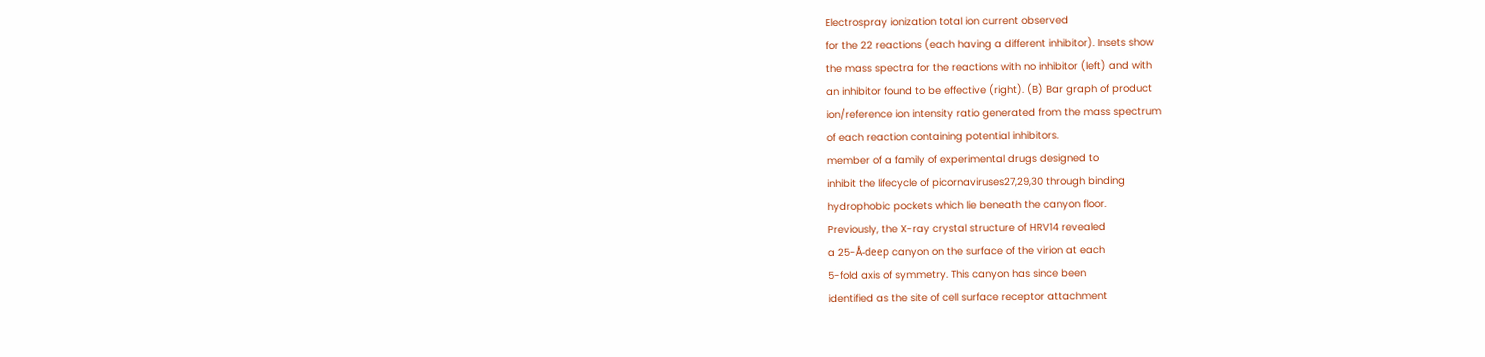Electrospray ionization total ion current observed
for the 22 reactions (each having a different inhibitor). Insets show
the mass spectra for the reactions with no inhibitor (left) and with
an inhibitor found to be effective (right). (B) Bar graph of product
ion/reference ion intensity ratio generated from the mass spectrum
of each reaction containing potential inhibitors.
member of a family of experimental drugs designed to
inhibit the lifecycle of picornaviruses27,29,30 through binding
hydrophobic pockets which lie beneath the canyon floor.
Previously, the X-ray crystal structure of HRV14 revealed
a 25-Å-deep canyon on the surface of the virion at each
5-fold axis of symmetry. This canyon has since been
identified as the site of cell surface receptor attachment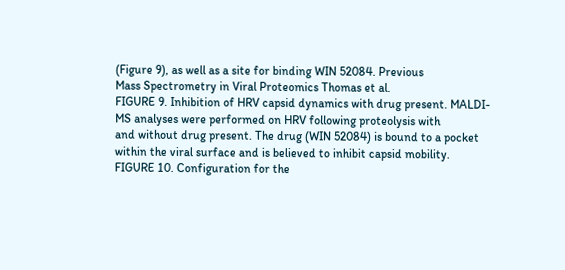(Figure 9), as well as a site for binding WIN 52084. Previous
Mass Spectrometry in Viral Proteomics Thomas et al.
FIGURE 9. Inhibition of HRV capsid dynamics with drug present. MALDI-MS analyses were performed on HRV following proteolysis with
and without drug present. The drug (WIN 52084) is bound to a pocket within the viral surface and is believed to inhibit capsid mobility.
FIGURE 10. Configuration for the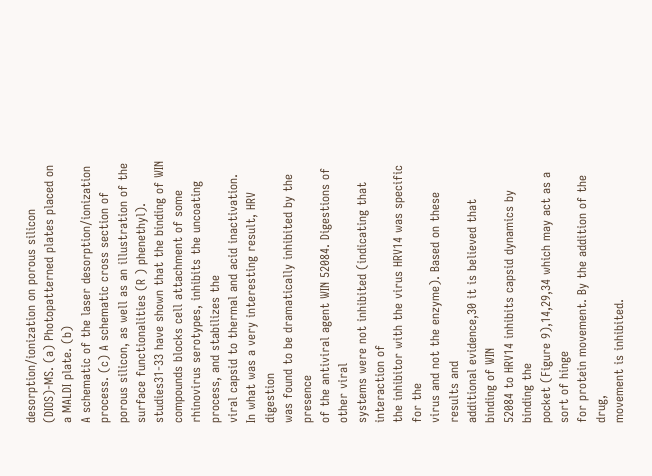desorption/ionization on porous silicon (DIOS)-MS. (a) Photopatterned plates placed on a MALDI plate. (b)
A schematic of the laser desorption/ionization process. (c) A schematic cross section of porous silicon, as well as an illustration of the
surface functionalities (R ) phenethyl).
studies31-33 have shown that the binding of WIN compounds blocks cell attachment of some rhinovirus serotypes, inhibits the uncoating process, and stabilizes the
viral capsid to thermal and acid inactivation.
In what was a very interesting result, HRV digestion
was found to be dramatically inhibited by the presence
of the antiviral agent WIN 52084. Digestions of other viral
systems were not inhibited (indicating that interaction of
the inhibitor with the virus HRV14 was specific for the
virus and not the enzyme). Based on these results and
additional evidence,30 it is believed that binding of WIN
52084 to HRV14 inhibits capsid dynamics by binding the
pocket (Figure 9),14,29,34 which may act as a sort of hinge
for protein movement. By the addition of the drug,
movement is inhibited.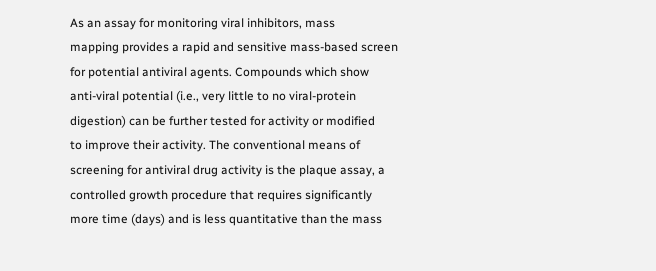As an assay for monitoring viral inhibitors, mass
mapping provides a rapid and sensitive mass-based screen
for potential antiviral agents. Compounds which show
anti-viral potential (i.e., very little to no viral-protein
digestion) can be further tested for activity or modified
to improve their activity. The conventional means of
screening for antiviral drug activity is the plaque assay, a
controlled growth procedure that requires significantly
more time (days) and is less quantitative than the mass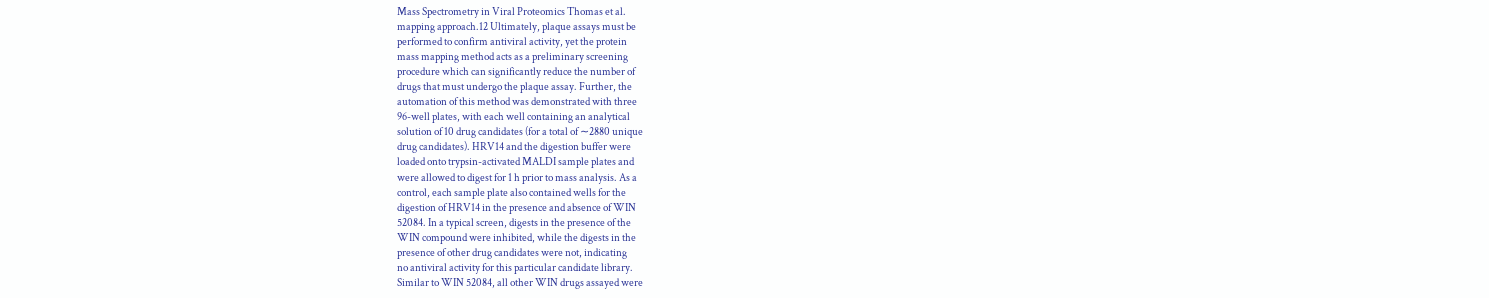Mass Spectrometry in Viral Proteomics Thomas et al.
mapping approach.12 Ultimately, plaque assays must be
performed to confirm antiviral activity, yet the protein
mass mapping method acts as a preliminary screening
procedure which can significantly reduce the number of
drugs that must undergo the plaque assay. Further, the
automation of this method was demonstrated with three
96-well plates, with each well containing an analytical
solution of 10 drug candidates (for a total of ∼2880 unique
drug candidates). HRV14 and the digestion buffer were
loaded onto trypsin-activated MALDI sample plates and
were allowed to digest for 1 h prior to mass analysis. As a
control, each sample plate also contained wells for the
digestion of HRV14 in the presence and absence of WIN
52084. In a typical screen, digests in the presence of the
WIN compound were inhibited, while the digests in the
presence of other drug candidates were not, indicating
no antiviral activity for this particular candidate library.
Similar to WIN 52084, all other WIN drugs assayed were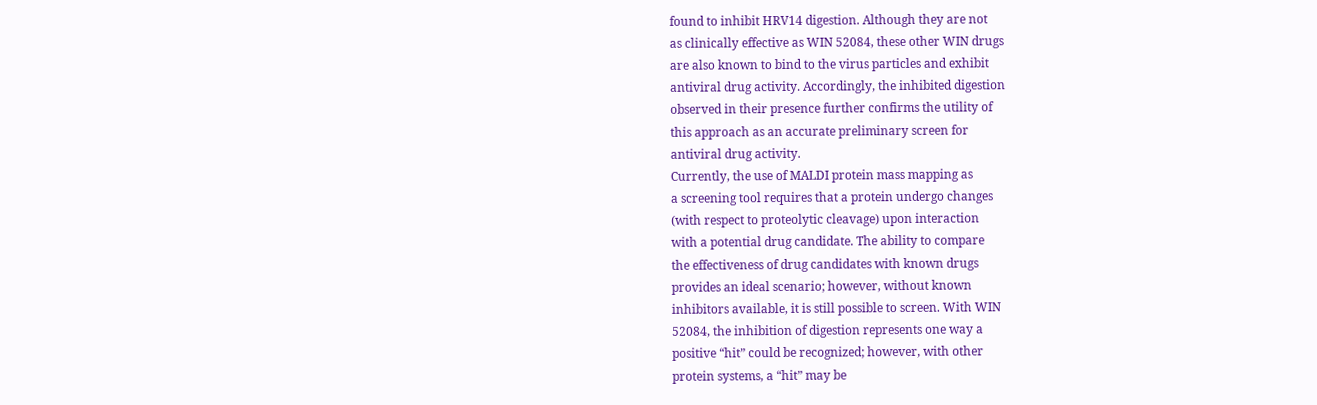found to inhibit HRV14 digestion. Although they are not
as clinically effective as WIN 52084, these other WIN drugs
are also known to bind to the virus particles and exhibit
antiviral drug activity. Accordingly, the inhibited digestion
observed in their presence further confirms the utility of
this approach as an accurate preliminary screen for
antiviral drug activity.
Currently, the use of MALDI protein mass mapping as
a screening tool requires that a protein undergo changes
(with respect to proteolytic cleavage) upon interaction
with a potential drug candidate. The ability to compare
the effectiveness of drug candidates with known drugs
provides an ideal scenario; however, without known
inhibitors available, it is still possible to screen. With WIN
52084, the inhibition of digestion represents one way a
positive “hit” could be recognized; however, with other
protein systems, a “hit” may be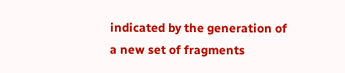indicated by the generation of a new set of fragments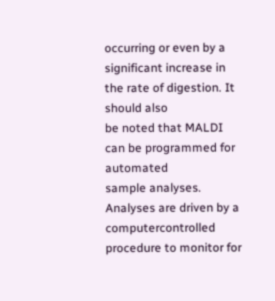occurring or even by a
significant increase in the rate of digestion. It should also
be noted that MALDI can be programmed for automated
sample analyses. Analyses are driven by a computercontrolled procedure to monitor for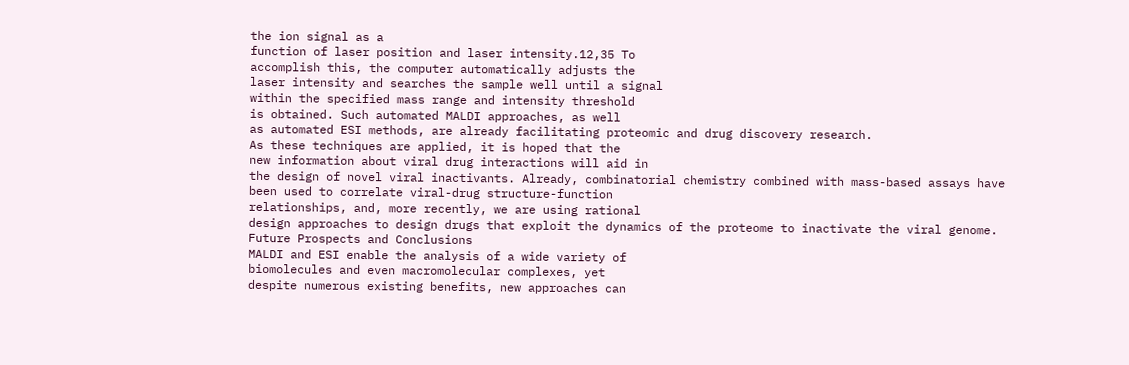the ion signal as a
function of laser position and laser intensity.12,35 To
accomplish this, the computer automatically adjusts the
laser intensity and searches the sample well until a signal
within the specified mass range and intensity threshold
is obtained. Such automated MALDI approaches, as well
as automated ESI methods, are already facilitating proteomic and drug discovery research.
As these techniques are applied, it is hoped that the
new information about viral drug interactions will aid in
the design of novel viral inactivants. Already, combinatorial chemistry combined with mass-based assays have
been used to correlate viral-drug structure-function
relationships, and, more recently, we are using rational
design approaches to design drugs that exploit the dynamics of the proteome to inactivate the viral genome.
Future Prospects and Conclusions
MALDI and ESI enable the analysis of a wide variety of
biomolecules and even macromolecular complexes, yet
despite numerous existing benefits, new approaches can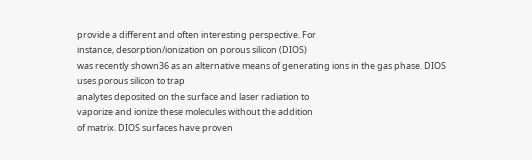provide a different and often interesting perspective. For
instance, desorption/ionization on porous silicon (DIOS)
was recently shown36 as an alternative means of generating ions in the gas phase. DIOS uses porous silicon to trap
analytes deposited on the surface and laser radiation to
vaporize and ionize these molecules without the addition
of matrix. DIOS surfaces have proven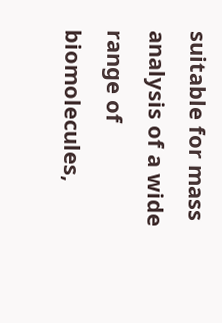suitable for mass
analysis of a wide range of biomolecules,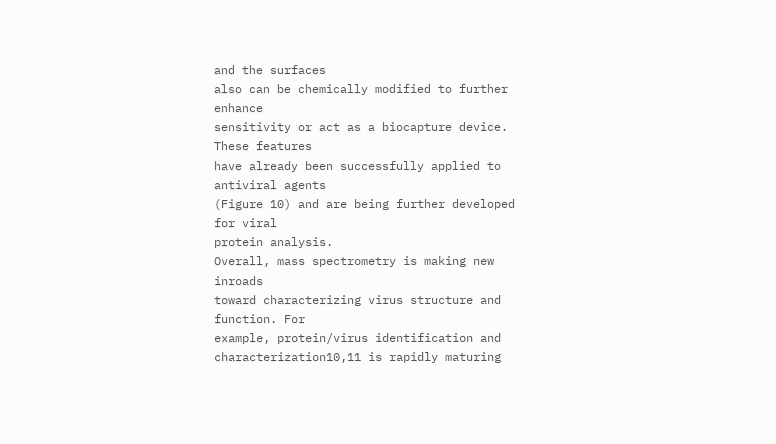and the surfaces
also can be chemically modified to further enhance
sensitivity or act as a biocapture device. These features
have already been successfully applied to antiviral agents
(Figure 10) and are being further developed for viral
protein analysis.
Overall, mass spectrometry is making new inroads
toward characterizing virus structure and function. For
example, protein/virus identification and characterization10,11 is rapidly maturing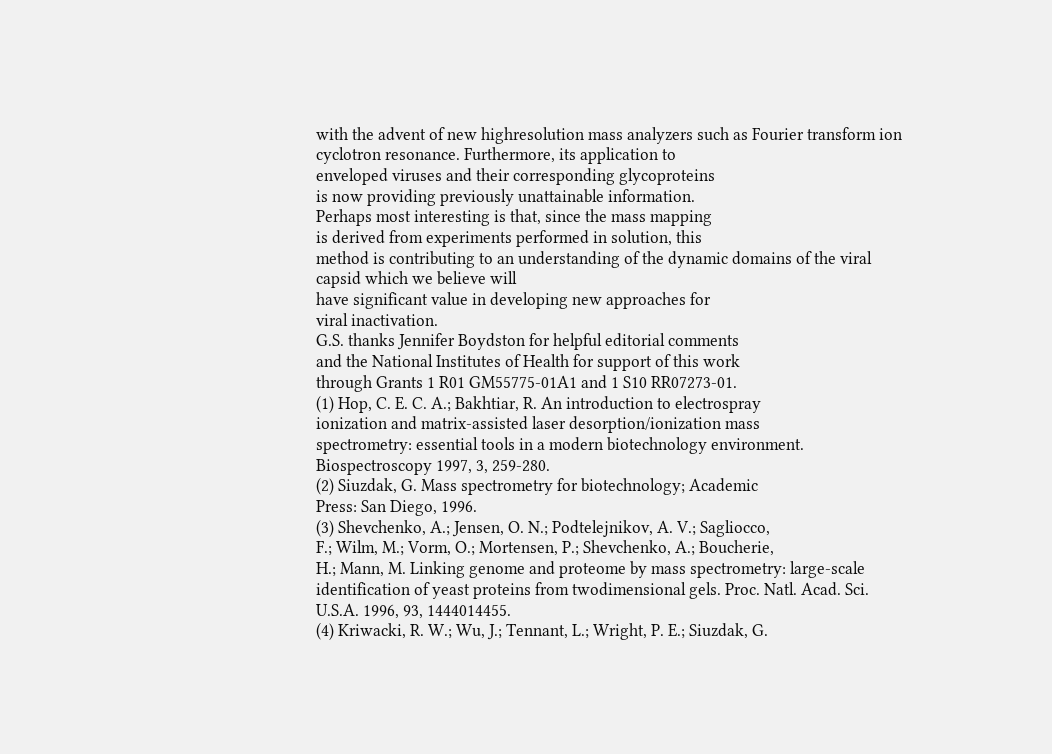with the advent of new highresolution mass analyzers such as Fourier transform ion
cyclotron resonance. Furthermore, its application to
enveloped viruses and their corresponding glycoproteins
is now providing previously unattainable information.
Perhaps most interesting is that, since the mass mapping
is derived from experiments performed in solution, this
method is contributing to an understanding of the dynamic domains of the viral capsid which we believe will
have significant value in developing new approaches for
viral inactivation.
G.S. thanks Jennifer Boydston for helpful editorial comments
and the National Institutes of Health for support of this work
through Grants 1 R01 GM55775-01A1 and 1 S10 RR07273-01.
(1) Hop, C. E. C. A.; Bakhtiar, R. An introduction to electrospray
ionization and matrix-assisted laser desorption/ionization mass
spectrometry: essential tools in a modern biotechnology environment. Biospectroscopy 1997, 3, 259-280.
(2) Siuzdak, G. Mass spectrometry for biotechnology; Academic
Press: San Diego, 1996.
(3) Shevchenko, A.; Jensen, O. N.; Podtelejnikov, A. V.; Sagliocco,
F.; Wilm, M.; Vorm, O.; Mortensen, P.; Shevchenko, A.; Boucherie,
H.; Mann, M. Linking genome and proteome by mass spectrometry: large-scale identification of yeast proteins from twodimensional gels. Proc. Natl. Acad. Sci. U.S.A. 1996, 93, 1444014455.
(4) Kriwacki, R. W.; Wu, J.; Tennant, L.; Wright, P. E.; Siuzdak, G.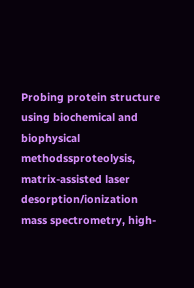Probing protein structure using biochemical and biophysical
methodssproteolysis, matrix-assisted laser desorption/ionization
mass spectrometry, high-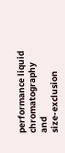performance liquid chromatography and
size-exclusion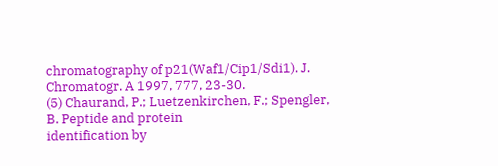chromatography of p21(Waf1/Cip1/Sdi1). J. Chromatogr. A 1997, 777, 23-30.
(5) Chaurand, P.; Luetzenkirchen, F.; Spengler, B. Peptide and protein
identification by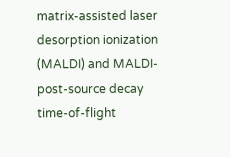matrix-assisted laser desorption ionization (MALDI) and MALDI-post-source decay time-of-flight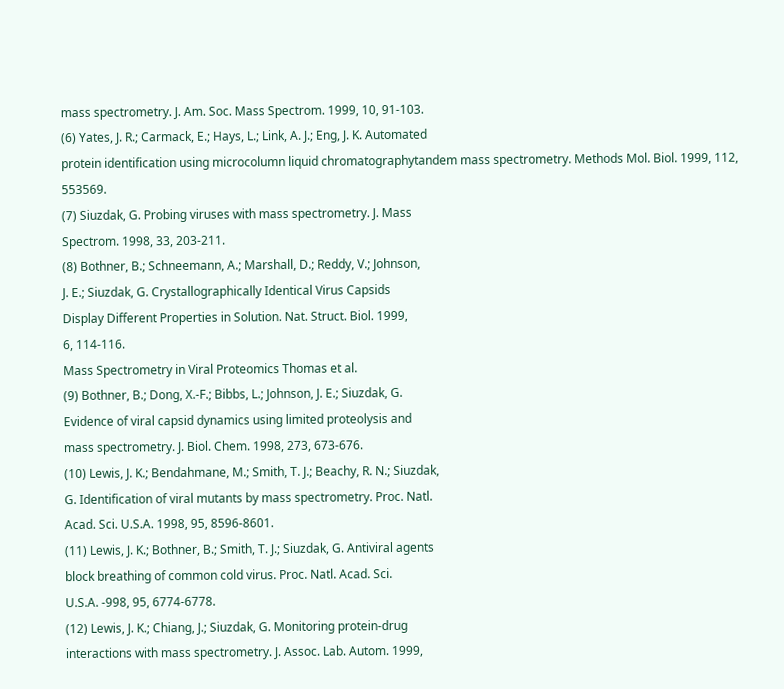mass spectrometry. J. Am. Soc. Mass Spectrom. 1999, 10, 91-103.
(6) Yates, J. R.; Carmack, E.; Hays, L.; Link, A. J.; Eng, J. K. Automated
protein identification using microcolumn liquid chromatographytandem mass spectrometry. Methods Mol. Biol. 1999, 112, 553569.
(7) Siuzdak, G. Probing viruses with mass spectrometry. J. Mass
Spectrom. 1998, 33, 203-211.
(8) Bothner, B.; Schneemann, A.; Marshall, D.; Reddy, V.; Johnson,
J. E.; Siuzdak, G. Crystallographically Identical Virus Capsids
Display Different Properties in Solution. Nat. Struct. Biol. 1999,
6, 114-116.
Mass Spectrometry in Viral Proteomics Thomas et al.
(9) Bothner, B.; Dong, X.-F.; Bibbs, L.; Johnson, J. E.; Siuzdak, G.
Evidence of viral capsid dynamics using limited proteolysis and
mass spectrometry. J. Biol. Chem. 1998, 273, 673-676.
(10) Lewis, J. K.; Bendahmane, M.; Smith, T. J.; Beachy, R. N.; Siuzdak,
G. Identification of viral mutants by mass spectrometry. Proc. Natl.
Acad. Sci. U.S.A. 1998, 95, 8596-8601.
(11) Lewis, J. K.; Bothner, B.; Smith, T. J.; Siuzdak, G. Antiviral agents
block breathing of common cold virus. Proc. Natl. Acad. Sci.
U.S.A. -998, 95, 6774-6778.
(12) Lewis, J. K.; Chiang, J.; Siuzdak, G. Monitoring protein-drug
interactions with mass spectrometry. J. Assoc. Lab. Autom. 1999,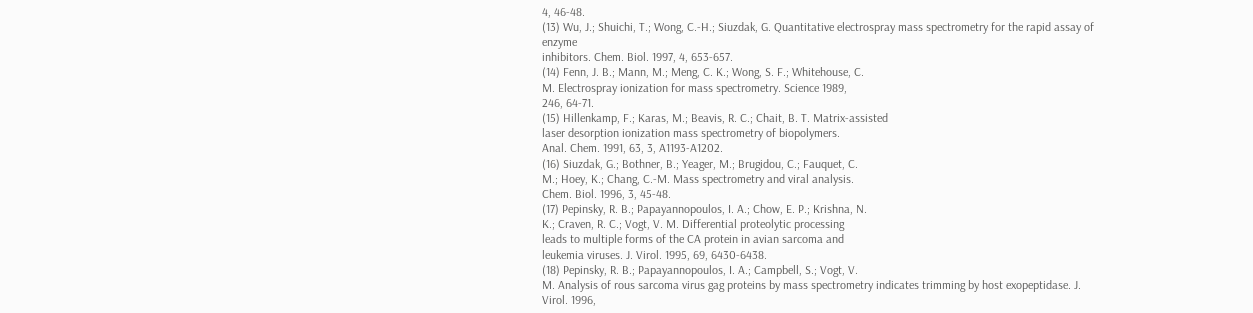4, 46-48.
(13) Wu, J.; Shuichi, T.; Wong, C.-H.; Siuzdak, G. Quantitative electrospray mass spectrometry for the rapid assay of enzyme
inhibitors. Chem. Biol. 1997, 4, 653-657.
(14) Fenn, J. B.; Mann, M.; Meng, C. K.; Wong, S. F.; Whitehouse, C.
M. Electrospray ionization for mass spectrometry. Science 1989,
246, 64-71.
(15) Hillenkamp, F.; Karas, M.; Beavis, R. C.; Chait, B. T. Matrix-assisted
laser desorption ionization mass spectrometry of biopolymers.
Anal. Chem. 1991, 63, 3, A1193-A1202.
(16) Siuzdak, G.; Bothner, B.; Yeager, M.; Brugidou, C.; Fauquet, C.
M.; Hoey, K.; Chang, C.-M. Mass spectrometry and viral analysis.
Chem. Biol. 1996, 3, 45-48.
(17) Pepinsky, R. B.; Papayannopoulos, I. A.; Chow, E. P.; Krishna, N.
K.; Craven, R. C.; Vogt, V. M. Differential proteolytic processing
leads to multiple forms of the CA protein in avian sarcoma and
leukemia viruses. J. Virol. 1995, 69, 6430-6438.
(18) Pepinsky, R. B.; Papayannopoulos, I. A.; Campbell, S.; Vogt, V.
M. Analysis of rous sarcoma virus gag proteins by mass spectrometry indicates trimming by host exopeptidase. J. Virol. 1996,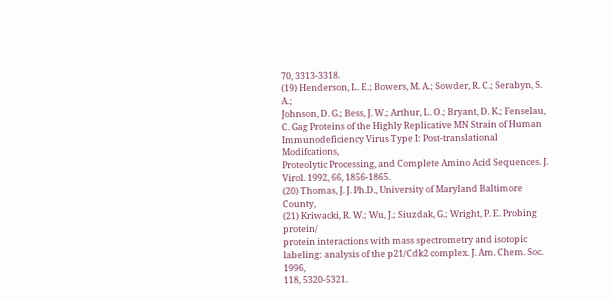70, 3313-3318.
(19) Henderson, L. E.; Bowers, M. A.; Sowder, R. C.; Serabyn, S. A.;
Johnson, D. G.; Bess, J. W.; Arthur, L. O.; Bryant, D. K.; Fenselau,
C. Gag Proteins of the Highly Replicative MN Strain of Human
Immunodeficiency Virus Type I: Post-translational Modifcations,
Proteolytic Processing, and Complete Amino Acid Sequences. J.
Virol. 1992, 66, 1856-1865.
(20) Thomas, J. J. Ph.D., University of Maryland Baltimore County,
(21) Kriwacki, R. W.; Wu, J.; Siuzdak, G.; Wright, P. E. Probing protein/
protein interactions with mass spectrometry and isotopic labeling: analysis of the p21/Cdk2 complex. J. Am. Chem. Soc. 1996,
118, 5320-5321.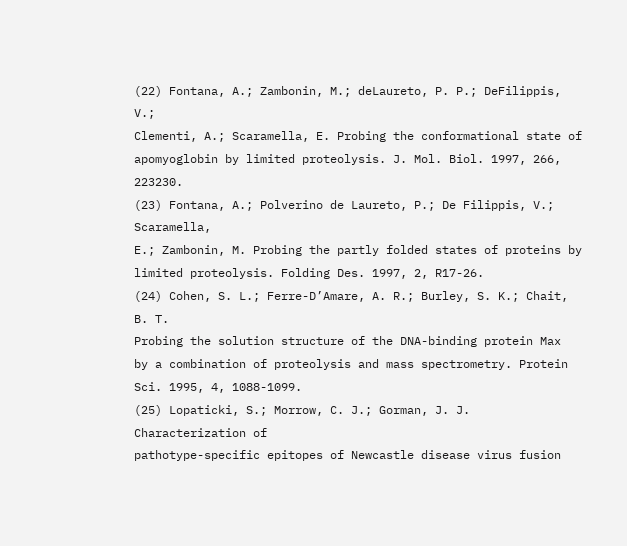(22) Fontana, A.; Zambonin, M.; deLaureto, P. P.; DeFilippis, V.;
Clementi, A.; Scaramella, E. Probing the conformational state of
apomyoglobin by limited proteolysis. J. Mol. Biol. 1997, 266, 223230.
(23) Fontana, A.; Polverino de Laureto, P.; De Filippis, V.; Scaramella,
E.; Zambonin, M. Probing the partly folded states of proteins by
limited proteolysis. Folding Des. 1997, 2, R17-26.
(24) Cohen, S. L.; Ferre-D’Amare, A. R.; Burley, S. K.; Chait, B. T.
Probing the solution structure of the DNA-binding protein Max
by a combination of proteolysis and mass spectrometry. Protein
Sci. 1995, 4, 1088-1099.
(25) Lopaticki, S.; Morrow, C. J.; Gorman, J. J. Characterization of
pathotype-specific epitopes of Newcastle disease virus fusion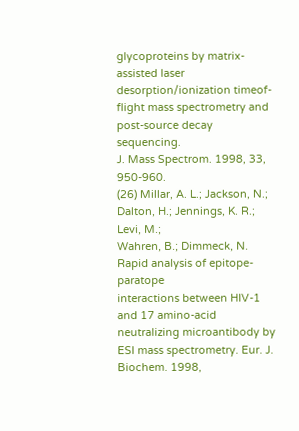glycoproteins by matrix-assisted laser desorption/ionization timeof-flight mass spectrometry and post-source decay sequencing.
J. Mass Spectrom. 1998, 33, 950-960.
(26) Millar, A. L.; Jackson, N.; Dalton, H.; Jennings, K. R.; Levi, M.;
Wahren, B.; Dimmeck, N. Rapid analysis of epitope-paratope
interactions between HIV-1 and 17 amino-acid neutralizing microantibody by ESI mass spectrometry. Eur. J. Biochem. 1998,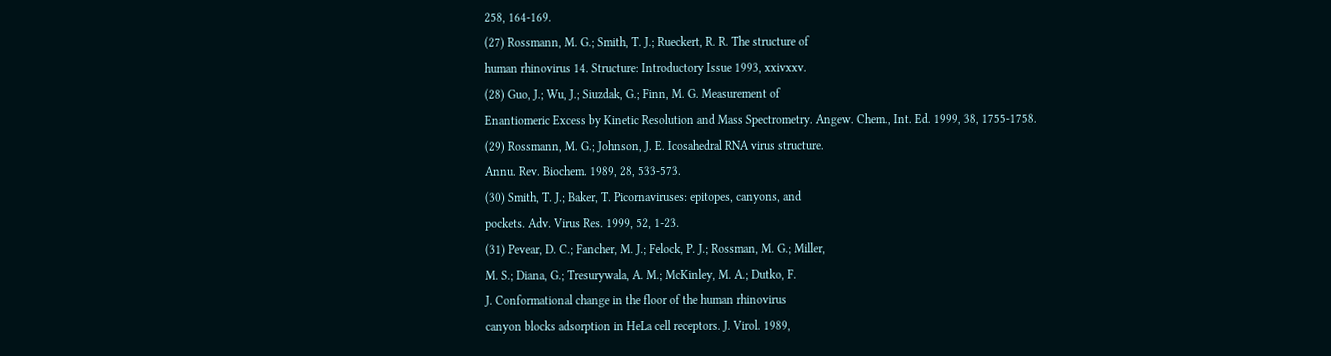258, 164-169.
(27) Rossmann, M. G.; Smith, T. J.; Rueckert, R. R. The structure of
human rhinovirus 14. Structure: Introductory Issue 1993, xxivxxv.
(28) Guo, J.; Wu, J.; Siuzdak, G.; Finn, M. G. Measurement of
Enantiomeric Excess by Kinetic Resolution and Mass Spectrometry. Angew. Chem., Int. Ed. 1999, 38, 1755-1758.
(29) Rossmann, M. G.; Johnson, J. E. Icosahedral RNA virus structure.
Annu. Rev. Biochem. 1989, 28, 533-573.
(30) Smith, T. J.; Baker, T. Picornaviruses: epitopes, canyons, and
pockets. Adv. Virus Res. 1999, 52, 1-23.
(31) Pevear, D. C.; Fancher, M. J.; Felock, P. J.; Rossman, M. G.; Miller,
M. S.; Diana, G.; Tresurywala, A. M.; McKinley, M. A.; Dutko, F.
J. Conformational change in the floor of the human rhinovirus
canyon blocks adsorption in HeLa cell receptors. J. Virol. 1989,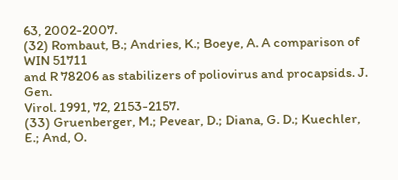63, 2002-2007.
(32) Rombaut, B.; Andries, K.; Boeye, A. A comparison of WIN 51711
and R 78206 as stabilizers of poliovirus and procapsids. J. Gen.
Virol. 1991, 72, 2153-2157.
(33) Gruenberger, M.; Pevear, D.; Diana, G. D.; Kuechler, E.; And, O.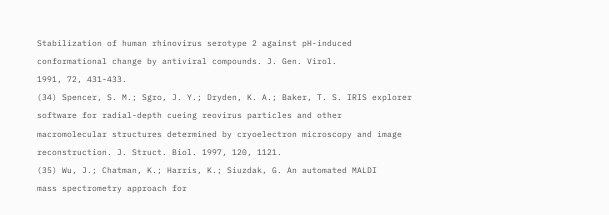Stabilization of human rhinovirus serotype 2 against pH-induced
conformational change by antiviral compounds. J. Gen. Virol.
1991, 72, 431-433.
(34) Spencer, S. M.; Sgro, J. Y.; Dryden, K. A.; Baker, T. S. IRIS explorer
software for radial-depth cueing reovirus particles and other
macromolecular structures determined by cryoelectron microscopy and image reconstruction. J. Struct. Biol. 1997, 120, 1121.
(35) Wu, J.; Chatman, K.; Harris, K.; Siuzdak, G. An automated MALDI
mass spectrometry approach for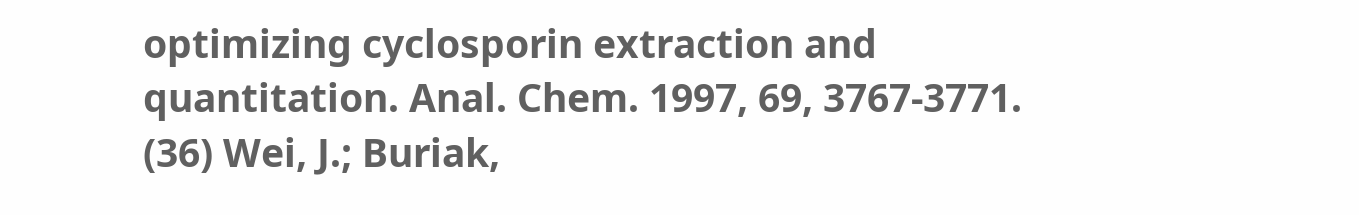optimizing cyclosporin extraction and quantitation. Anal. Chem. 1997, 69, 3767-3771.
(36) Wei, J.; Buriak,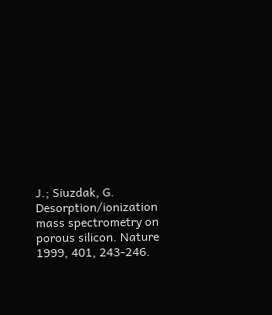J.; Siuzdak, G. Desorption/ionization mass spectrometry on porous silicon. Nature 1999, 401, 243-246.